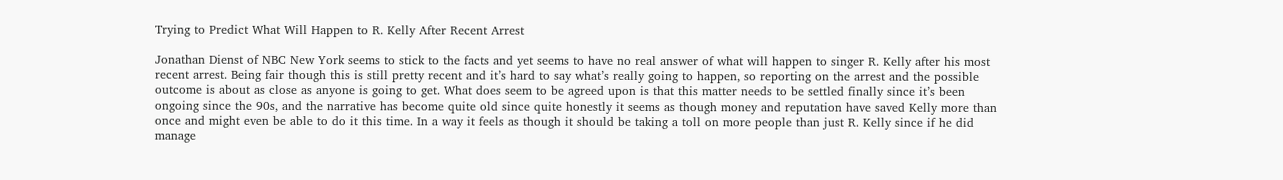Trying to Predict What Will Happen to R. Kelly After Recent Arrest

Jonathan Dienst of NBC New York seems to stick to the facts and yet seems to have no real answer of what will happen to singer R. Kelly after his most recent arrest. Being fair though this is still pretty recent and it’s hard to say what’s really going to happen, so reporting on the arrest and the possible outcome is about as close as anyone is going to get. What does seem to be agreed upon is that this matter needs to be settled finally since it’s been ongoing since the 90s, and the narrative has become quite old since quite honestly it seems as though money and reputation have saved Kelly more than once and might even be able to do it this time. In a way it feels as though it should be taking a toll on more people than just R. Kelly since if he did manage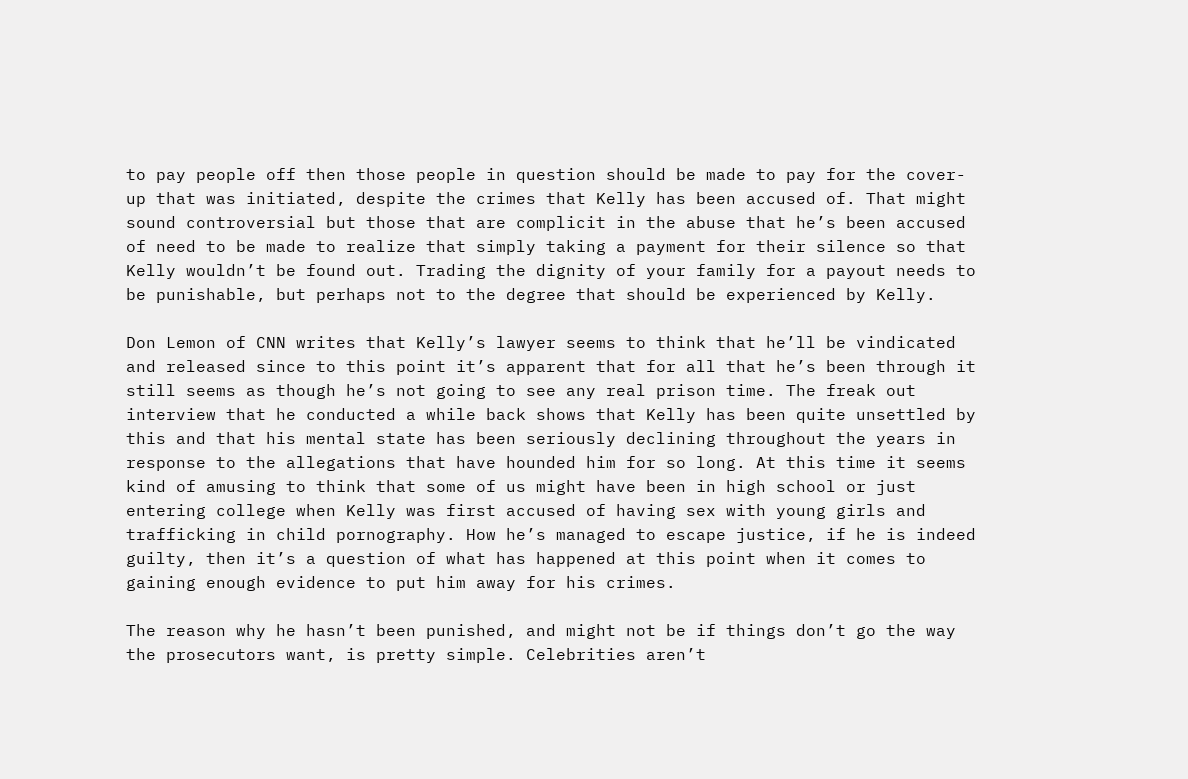to pay people off then those people in question should be made to pay for the cover-up that was initiated, despite the crimes that Kelly has been accused of. That might sound controversial but those that are complicit in the abuse that he’s been accused of need to be made to realize that simply taking a payment for their silence so that Kelly wouldn’t be found out. Trading the dignity of your family for a payout needs to be punishable, but perhaps not to the degree that should be experienced by Kelly.

Don Lemon of CNN writes that Kelly’s lawyer seems to think that he’ll be vindicated and released since to this point it’s apparent that for all that he’s been through it still seems as though he’s not going to see any real prison time. The freak out interview that he conducted a while back shows that Kelly has been quite unsettled by this and that his mental state has been seriously declining throughout the years in response to the allegations that have hounded him for so long. At this time it seems kind of amusing to think that some of us might have been in high school or just entering college when Kelly was first accused of having sex with young girls and trafficking in child pornography. How he’s managed to escape justice, if he is indeed guilty, then it’s a question of what has happened at this point when it comes to gaining enough evidence to put him away for his crimes.

The reason why he hasn’t been punished, and might not be if things don’t go the way the prosecutors want, is pretty simple. Celebrities aren’t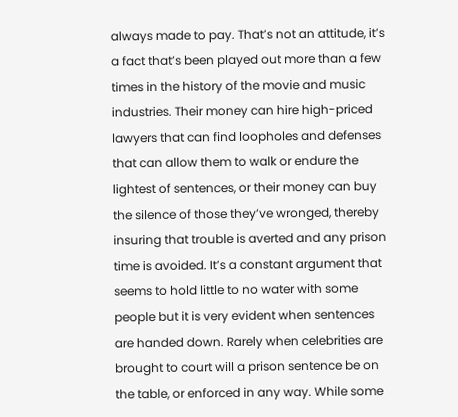always made to pay. That’s not an attitude, it’s a fact that’s been played out more than a few times in the history of the movie and music industries. Their money can hire high-priced lawyers that can find loopholes and defenses that can allow them to walk or endure the lightest of sentences, or their money can buy the silence of those they’ve wronged, thereby insuring that trouble is averted and any prison time is avoided. It’s a constant argument that seems to hold little to no water with some people but it is very evident when sentences are handed down. Rarely when celebrities are brought to court will a prison sentence be on the table, or enforced in any way. While some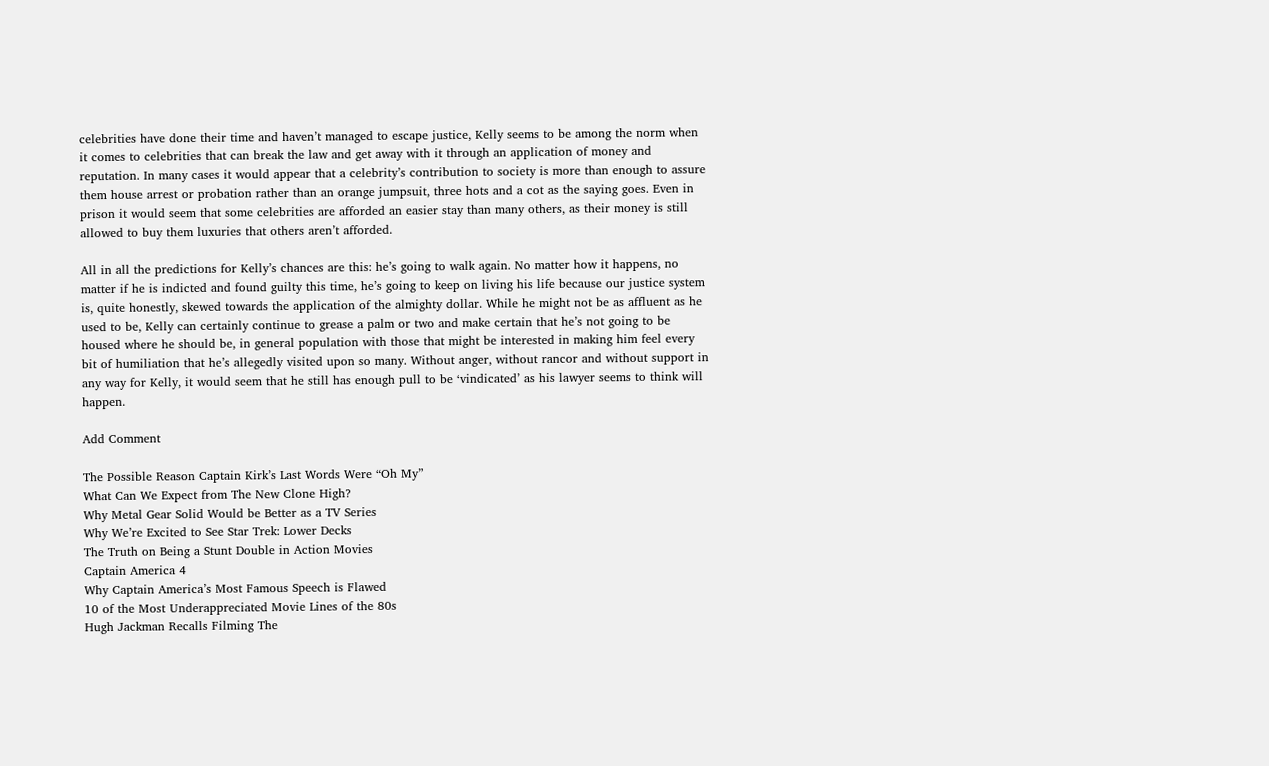celebrities have done their time and haven’t managed to escape justice, Kelly seems to be among the norm when it comes to celebrities that can break the law and get away with it through an application of money and reputation. In many cases it would appear that a celebrity’s contribution to society is more than enough to assure them house arrest or probation rather than an orange jumpsuit, three hots and a cot as the saying goes. Even in prison it would seem that some celebrities are afforded an easier stay than many others, as their money is still allowed to buy them luxuries that others aren’t afforded.

All in all the predictions for Kelly’s chances are this: he’s going to walk again. No matter how it happens, no matter if he is indicted and found guilty this time, he’s going to keep on living his life because our justice system is, quite honestly, skewed towards the application of the almighty dollar. While he might not be as affluent as he used to be, Kelly can certainly continue to grease a palm or two and make certain that he’s not going to be housed where he should be, in general population with those that might be interested in making him feel every bit of humiliation that he’s allegedly visited upon so many. Without anger, without rancor and without support in any way for Kelly, it would seem that he still has enough pull to be ‘vindicated’ as his lawyer seems to think will happen.

Add Comment

The Possible Reason Captain Kirk’s Last Words Were “Oh My”
What Can We Expect from The New Clone High?
Why Metal Gear Solid Would be Better as a TV Series
Why We’re Excited to See Star Trek: Lower Decks
The Truth on Being a Stunt Double in Action Movies
Captain America 4
Why Captain America’s Most Famous Speech is Flawed
10 of the Most Underappreciated Movie Lines of the 80s
Hugh Jackman Recalls Filming The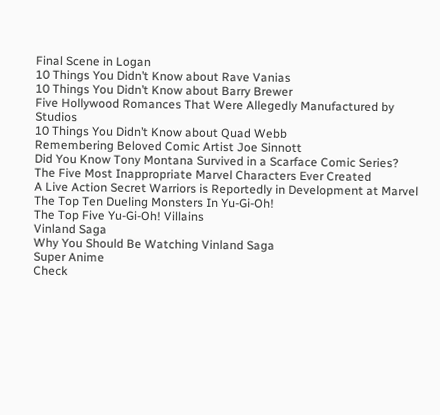Final Scene in Logan
10 Things You Didn’t Know about Rave Vanias
10 Things You Didn’t Know about Barry Brewer
Five Hollywood Romances That Were Allegedly Manufactured by Studios
10 Things You Didn’t Know about Quad Webb
Remembering Beloved Comic Artist Joe Sinnott
Did You Know Tony Montana Survived in a Scarface Comic Series?
The Five Most Inappropriate Marvel Characters Ever Created
A Live Action Secret Warriors is Reportedly in Development at Marvel
The Top Ten Dueling Monsters In Yu-Gi-Oh!
The Top Five Yu-Gi-Oh! Villains
Vinland Saga
Why You Should Be Watching Vinland Saga
Super Anime
Check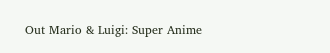Out Mario & Luigi: Super Anime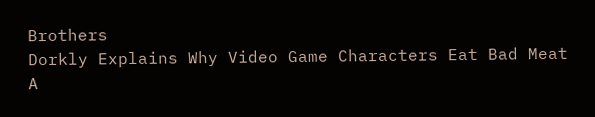Brothers
Dorkly Explains Why Video Game Characters Eat Bad Meat
A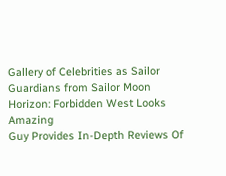Gallery of Celebrities as Sailor Guardians from Sailor Moon
Horizon: Forbidden West Looks Amazing
Guy Provides In-Depth Reviews Of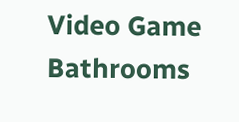Video Game Bathrooms